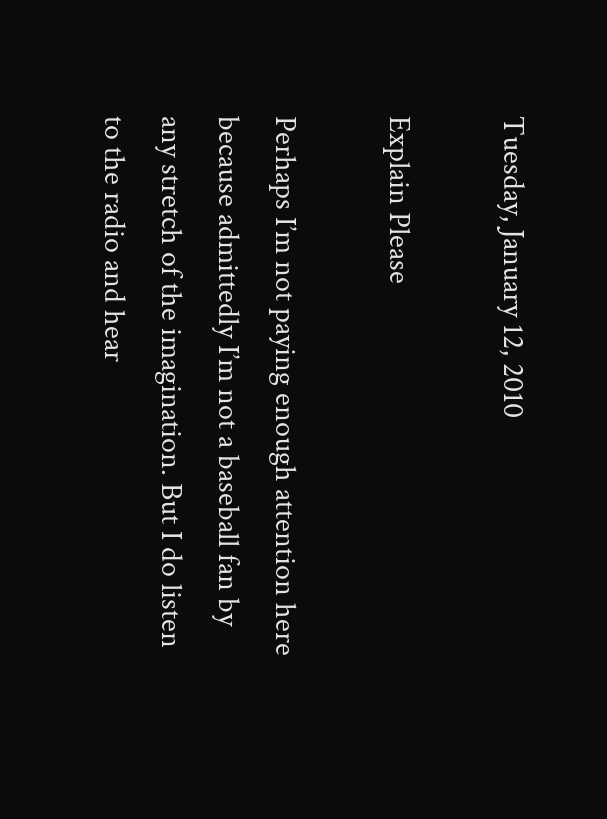Tuesday, January 12, 2010

Explain Please

Perhaps I’m not paying enough attention here because admittedly I’m not a baseball fan by any stretch of the imagination. But I do listen to the radio and hear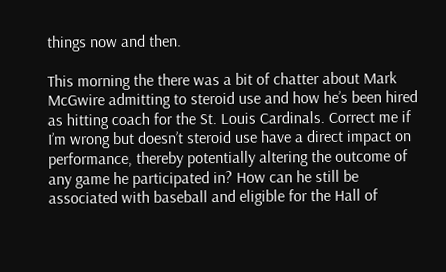things now and then.

This morning the there was a bit of chatter about Mark McGwire admitting to steroid use and how he’s been hired as hitting coach for the St. Louis Cardinals. Correct me if I’m wrong but doesn’t steroid use have a direct impact on performance, thereby potentially altering the outcome of any game he participated in? How can he still be associated with baseball and eligible for the Hall of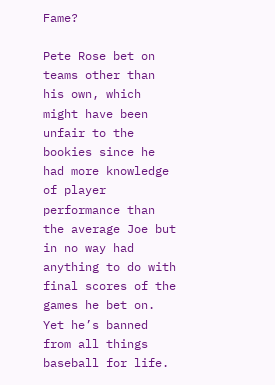Fame?

Pete Rose bet on teams other than his own, which might have been unfair to the bookies since he had more knowledge of player performance than the average Joe but in no way had anything to do with final scores of the games he bet on. Yet he’s banned from all things baseball for life.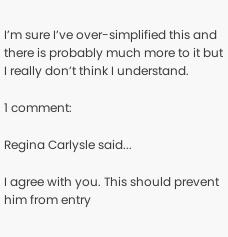I’m sure I’ve over-simplified this and there is probably much more to it but I really don’t think I understand.

1 comment:

Regina Carlysle said...

I agree with you. This should prevent him from entry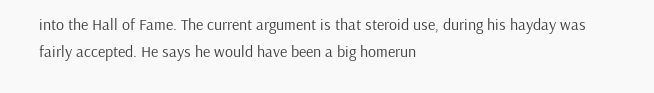into the Hall of Fame. The current argument is that steroid use, during his hayday was fairly accepted. He says he would have been a big homerun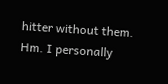hitter without them. Hm. I personally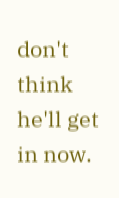don't think he'll get in now.